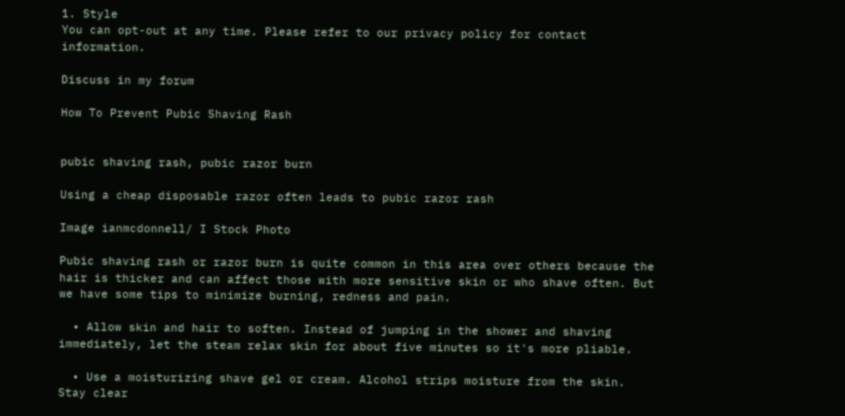1. Style
You can opt-out at any time. Please refer to our privacy policy for contact information.

Discuss in my forum

How To Prevent Pubic Shaving Rash


pubic shaving rash, pubic razor burn

Using a cheap disposable razor often leads to pubic razor rash

Image ianmcdonnell/ I Stock Photo

Pubic shaving rash or razor burn is quite common in this area over others because the hair is thicker and can affect those with more sensitive skin or who shave often. But we have some tips to minimize burning, redness and pain.

  • Allow skin and hair to soften. Instead of jumping in the shower and shaving immediately, let the steam relax skin for about five minutes so it's more pliable.

  • Use a moisturizing shave gel or cream. Alcohol strips moisture from the skin. Stay clear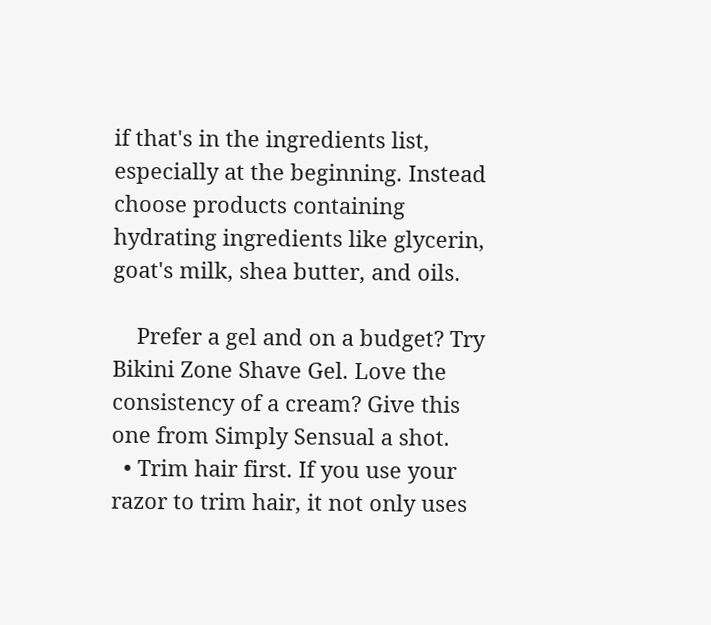if that's in the ingredients list, especially at the beginning. Instead choose products containing hydrating ingredients like glycerin, goat's milk, shea butter, and oils.

    Prefer a gel and on a budget? Try Bikini Zone Shave Gel. Love the consistency of a cream? Give this one from Simply Sensual a shot.
  • Trim hair first. If you use your razor to trim hair, it not only uses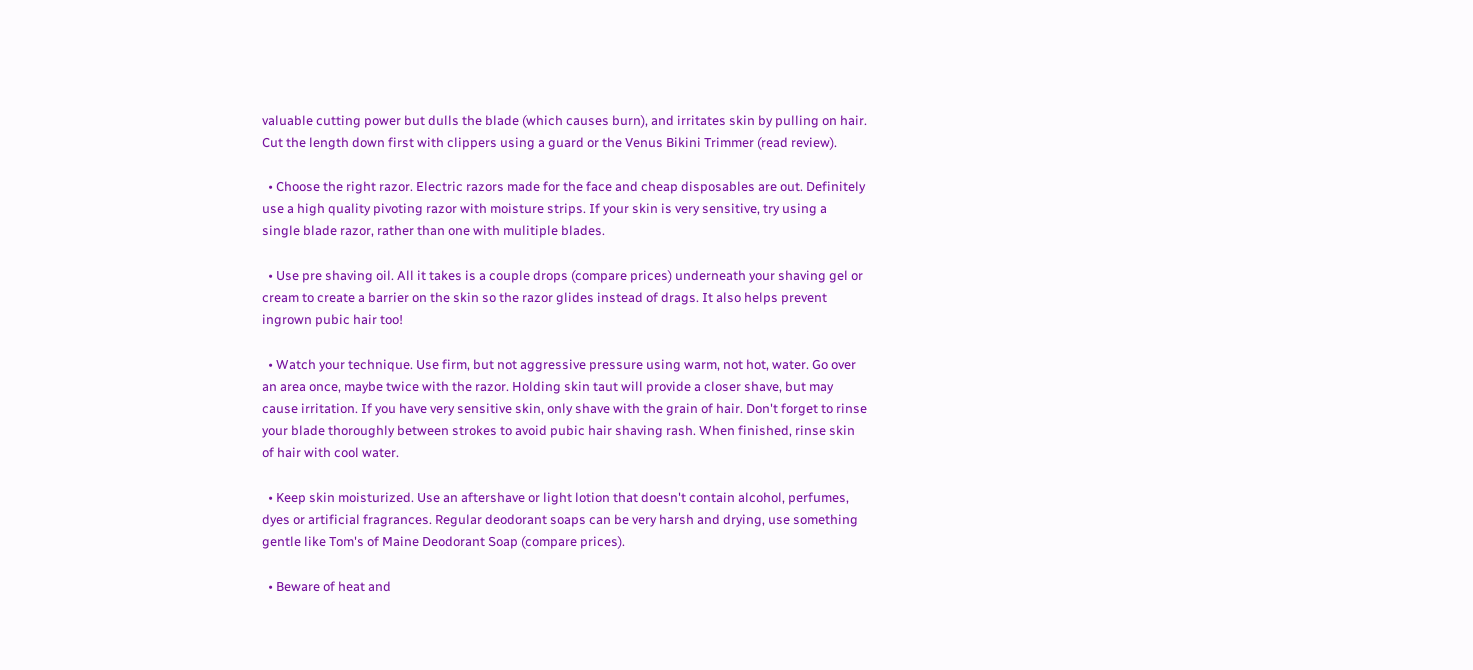valuable cutting power but dulls the blade (which causes burn), and irritates skin by pulling on hair. Cut the length down first with clippers using a guard or the Venus Bikini Trimmer (read review).

  • Choose the right razor. Electric razors made for the face and cheap disposables are out. Definitely use a high quality pivoting razor with moisture strips. If your skin is very sensitive, try using a single blade razor, rather than one with mulitiple blades.

  • Use pre shaving oil. All it takes is a couple drops (compare prices) underneath your shaving gel or cream to create a barrier on the skin so the razor glides instead of drags. It also helps prevent ingrown pubic hair too!

  • Watch your technique. Use firm, but not aggressive pressure using warm, not hot, water. Go over an area once, maybe twice with the razor. Holding skin taut will provide a closer shave, but may cause irritation. If you have very sensitive skin, only shave with the grain of hair. Don't forget to rinse your blade thoroughly between strokes to avoid pubic hair shaving rash. When finished, rinse skin of hair with cool water.

  • Keep skin moisturized. Use an aftershave or light lotion that doesn't contain alcohol, perfumes, dyes or artificial fragrances. Regular deodorant soaps can be very harsh and drying, use something gentle like Tom's of Maine Deodorant Soap (compare prices).

  • Beware of heat and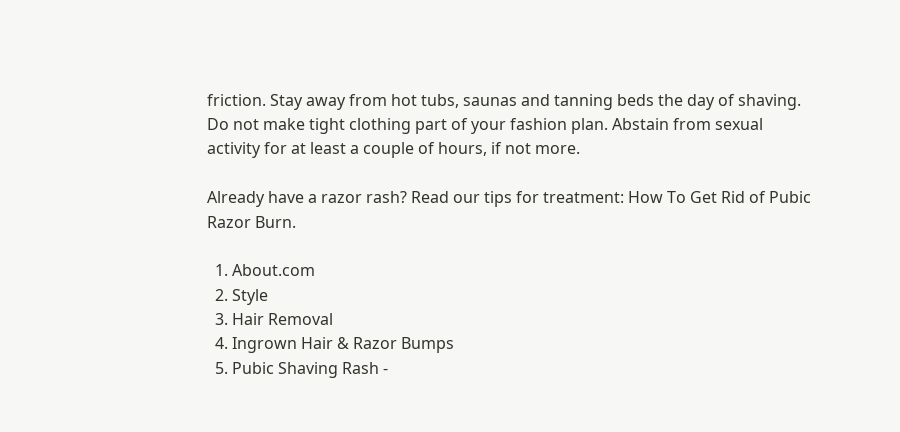friction. Stay away from hot tubs, saunas and tanning beds the day of shaving. Do not make tight clothing part of your fashion plan. Abstain from sexual activity for at least a couple of hours, if not more.

Already have a razor rash? Read our tips for treatment: How To Get Rid of Pubic Razor Burn.

  1. About.com
  2. Style
  3. Hair Removal
  4. Ingrown Hair & Razor Bumps
  5. Pubic Shaving Rash -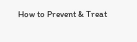How to Prevent & Treat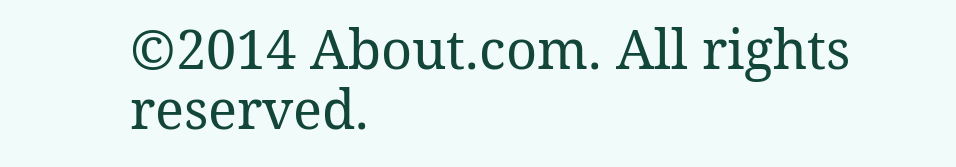©2014 About.com. All rights reserved.